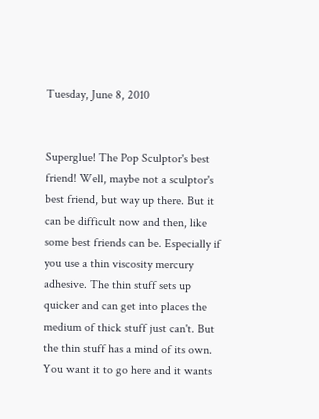Tuesday, June 8, 2010


Superglue! The Pop Sculptor's best friend! Well, maybe not a sculptor's best friend, but way up there. But it can be difficult now and then, like some best friends can be. Especially if you use a thin viscosity mercury adhesive. The thin stuff sets up quicker and can get into places the medium of thick stuff just can't. But the thin stuff has a mind of its own. You want it to go here and it wants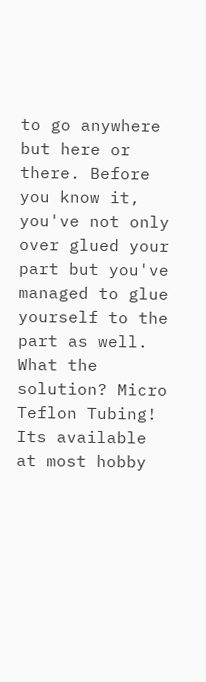to go anywhere but here or there. Before you know it, you've not only over glued your part but you've managed to glue yourself to the part as well. What the solution? Micro Teflon Tubing! Its available at most hobby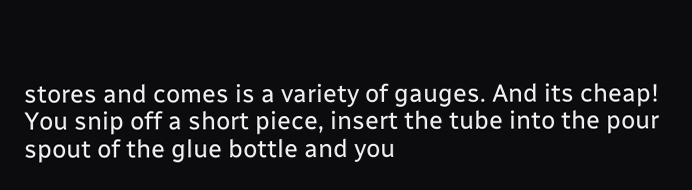stores and comes is a variety of gauges. And its cheap! You snip off a short piece, insert the tube into the pour spout of the glue bottle and you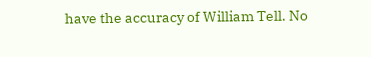have the accuracy of William Tell. No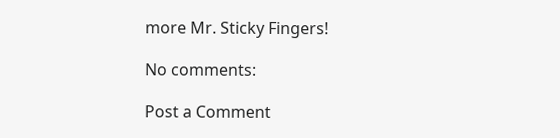more Mr. Sticky Fingers!

No comments:

Post a Comment